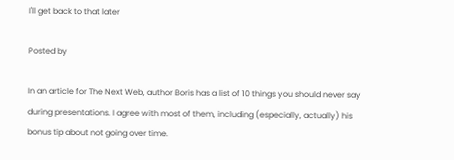I'll get back to that later

Posted by

In an article for The Next Web, author Boris has a list of 10 things you should never say during presentations. I agree with most of them, including (especially, actually) his bonus tip about not going over time.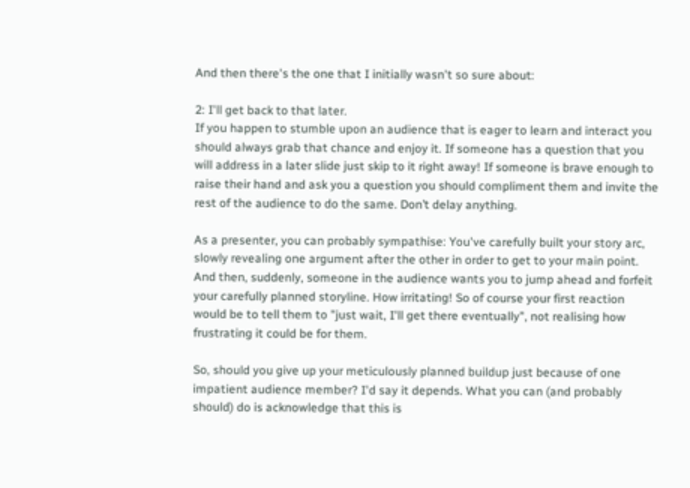And then there's the one that I initially wasn't so sure about:

2: I'll get back to that later.
If you happen to stumble upon an audience that is eager to learn and interact you should always grab that chance and enjoy it. If someone has a question that you will address in a later slide just skip to it right away! If someone is brave enough to raise their hand and ask you a question you should compliment them and invite the rest of the audience to do the same. Don’t delay anything.

As a presenter, you can probably sympathise: You've carefully built your story arc, slowly revealing one argument after the other in order to get to your main point. And then, suddenly, someone in the audience wants you to jump ahead and forfeit your carefully planned storyline. How irritating! So of course your first reaction would be to tell them to "just wait, I'll get there eventually", not realising how frustrating it could be for them.

So, should you give up your meticulously planned buildup just because of one impatient audience member? I'd say it depends. What you can (and probably should) do is acknowledge that this is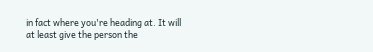in fact where you're heading at. It will at least give the person the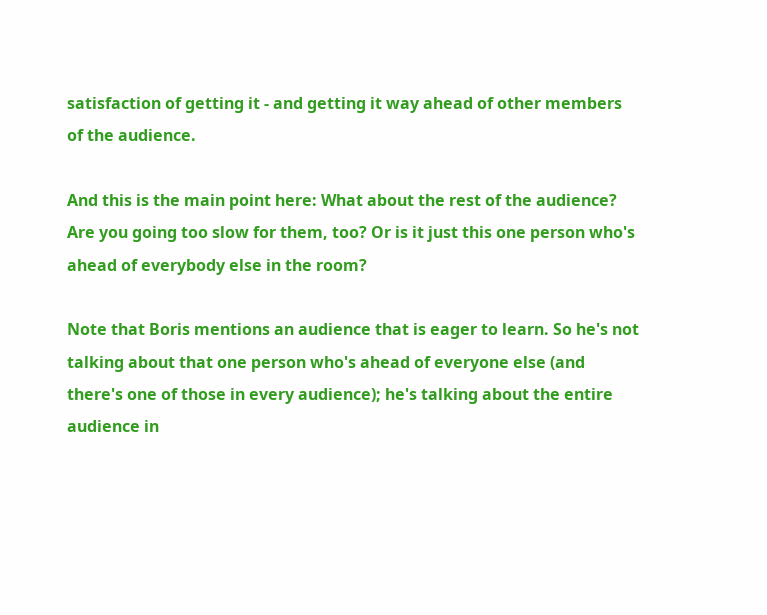satisfaction of getting it - and getting it way ahead of other members of the audience.

And this is the main point here: What about the rest of the audience? Are you going too slow for them, too? Or is it just this one person who's ahead of everybody else in the room?

Note that Boris mentions an audience that is eager to learn. So he's not talking about that one person who's ahead of everyone else (and there's one of those in every audience); he's talking about the entire audience in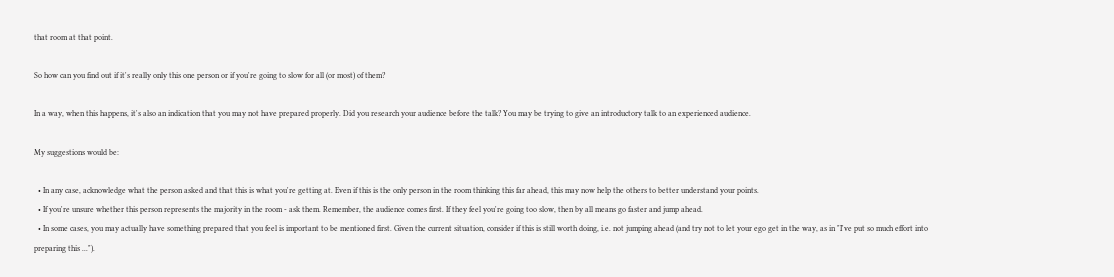that room at that point.

So how can you find out if it's really only this one person or if you're going to slow for all (or most) of them?

In a way, when this happens, it's also an indication that you may not have prepared properly. Did you research your audience before the talk? You may be trying to give an introductory talk to an experienced audience.

My suggestions would be:

  • In any case, acknowledge what the person asked and that this is what you're getting at. Even if this is the only person in the room thinking this far ahead, this may now help the others to better understand your points.
  • If you're unsure whether this person represents the majority in the room - ask them. Remember, the audience comes first. If they feel you're going too slow, then by all means go faster and jump ahead.
  • In some cases, you may actually have something prepared that you feel is important to be mentioned first. Given the current situation, consider if this is still worth doing, i.e. not jumping ahead (and try not to let your ego get in the way, as in "I've put so much effort into preparing this ...").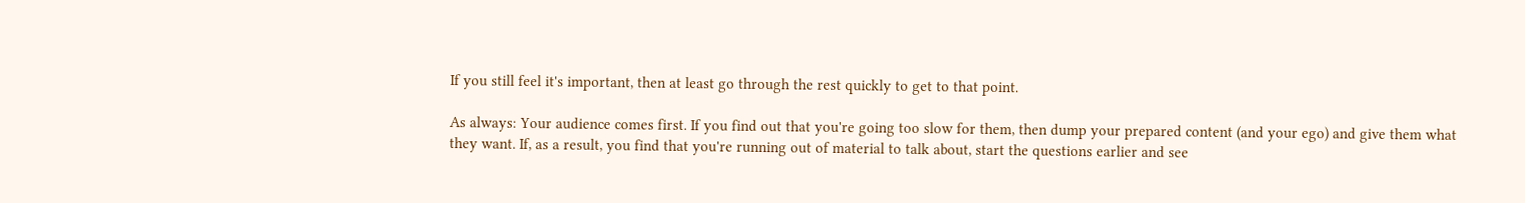If you still feel it's important, then at least go through the rest quickly to get to that point.

As always: Your audience comes first. If you find out that you're going too slow for them, then dump your prepared content (and your ego) and give them what they want. If, as a result, you find that you're running out of material to talk about, start the questions earlier and see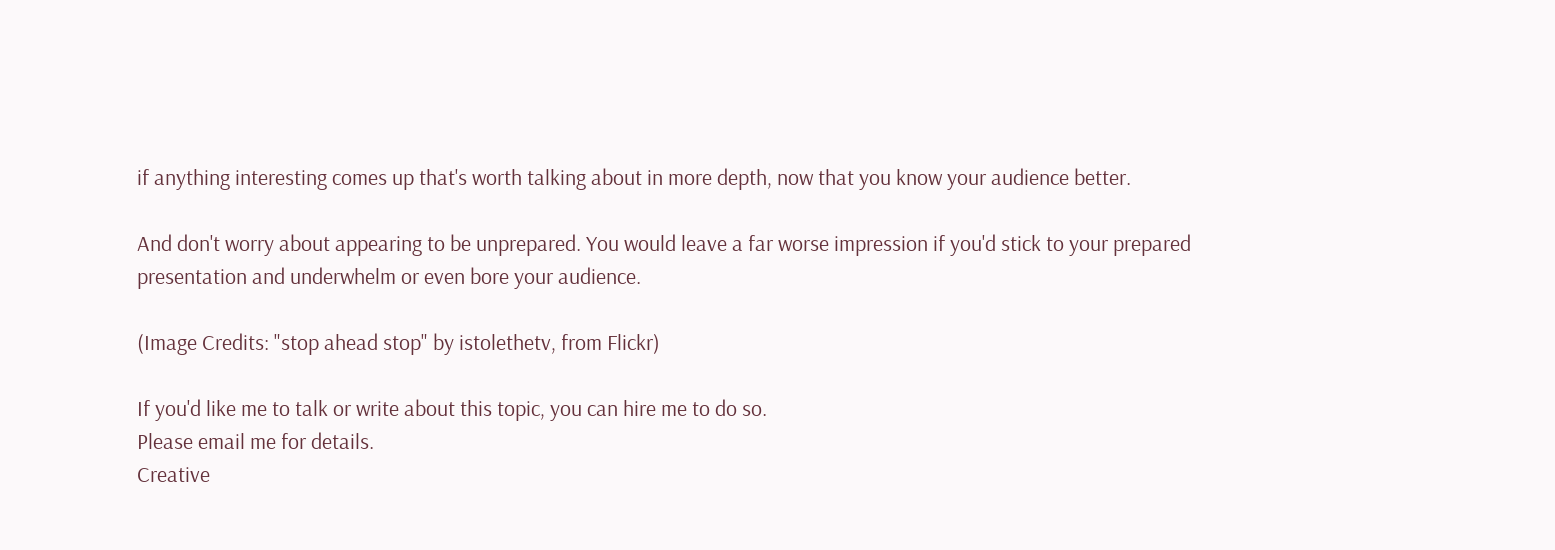if anything interesting comes up that's worth talking about in more depth, now that you know your audience better.

And don't worry about appearing to be unprepared. You would leave a far worse impression if you'd stick to your prepared presentation and underwhelm or even bore your audience.

(Image Credits: "stop ahead stop" by istolethetv, from Flickr)

If you'd like me to talk or write about this topic, you can hire me to do so.
Please email me for details.
Creative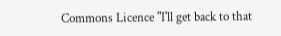Commons Licence "I'll get back to that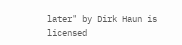later" by Dirk Haun is licensed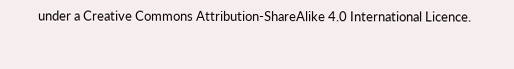under a Creative Commons Attribution-ShareAlike 4.0 International Licence.